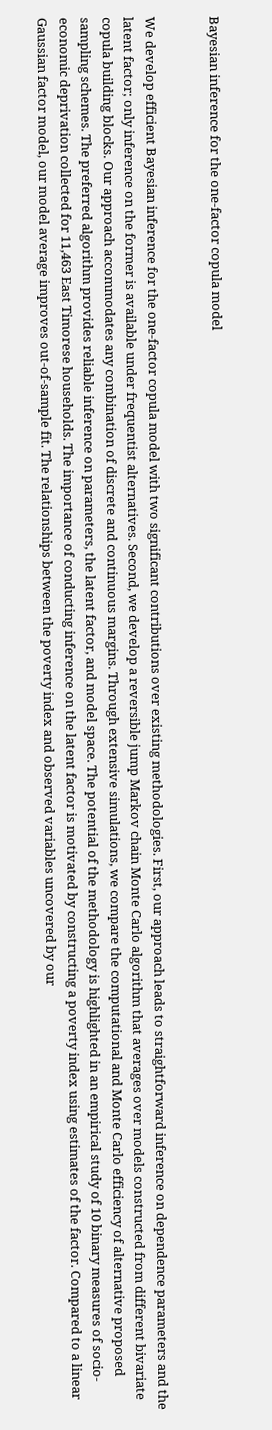Bayesian inference for the one-factor copula model


We develop efficient Bayesian inference for the one-factor copula model with two significant contributions over existing methodologies. First, our approach leads to straightforward inference on dependence parameters and the latent factor; only inference on the former is available under frequentist alternatives. Second, we develop a reversible jump Markov chain Monte Carlo algorithm that averages over models constructed from different bivariate copula building blocks. Our approach accommodates any combination of discrete and continuous margins. Through extensive simulations, we compare the computational and Monte Carlo efficiency of alternative proposed sampling schemes. The preferred algorithm provides reliable inference on parameters, the latent factor, and model space. The potential of the methodology is highlighted in an empirical study of 10 binary measures of socio-economic deprivation collected for 11,463 East Timorese households. The importance of conducting inference on the latent factor is motivated by constructing a poverty index using estimates of the factor. Compared to a linear Gaussian factor model, our model average improves out-of-sample fit. The relationships between the poverty index and observed variables uncovered by our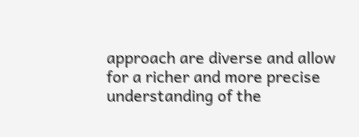approach are diverse and allow for a richer and more precise understanding of the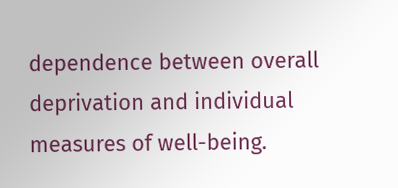dependence between overall deprivation and individual measures of well-being.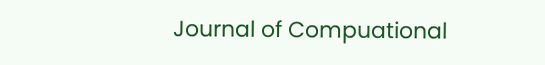Journal of Compuational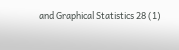and Graphical Statistics 28 (1)